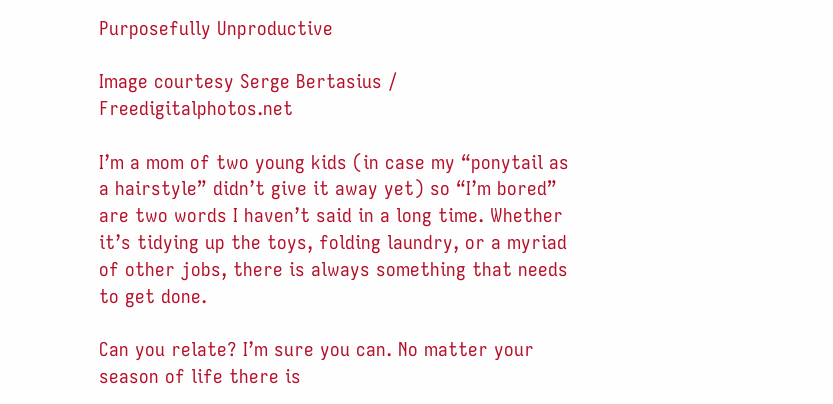Purposefully Unproductive

Image courtesy Serge Bertasius / Freedigitalphotos.net

I’m a mom of two young kids (in case my “ponytail as a hairstyle” didn’t give it away yet) so “I’m bored” are two words I haven’t said in a long time. Whether it’s tidying up the toys, folding laundry, or a myriad of other jobs, there is always something that needs to get done.

Can you relate? I’m sure you can. No matter your season of life there is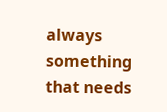always something that needs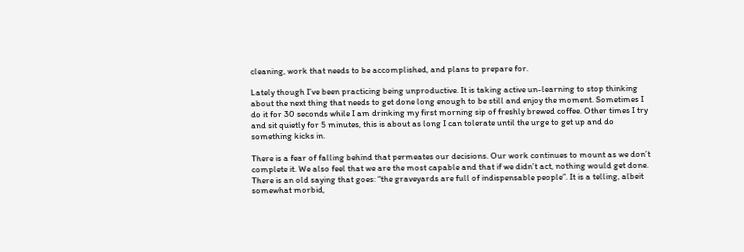cleaning, work that needs to be accomplished, and plans to prepare for.

Lately though I’ve been practicing being unproductive. It is taking active un-learning to stop thinking about the next thing that needs to get done long enough to be still and enjoy the moment. Sometimes I do it for 30 seconds while I am drinking my first morning sip of freshly brewed coffee. Other times I try and sit quietly for 5 minutes, this is about as long I can tolerate until the urge to get up and do something kicks in.

There is a fear of falling behind that permeates our decisions. Our work continues to mount as we don’t complete it. We also feel that we are the most capable and that if we didn’t act, nothing would get done. There is an old saying that goes: “the graveyards are full of indispensable people”. It is a telling, albeit somewhat morbid,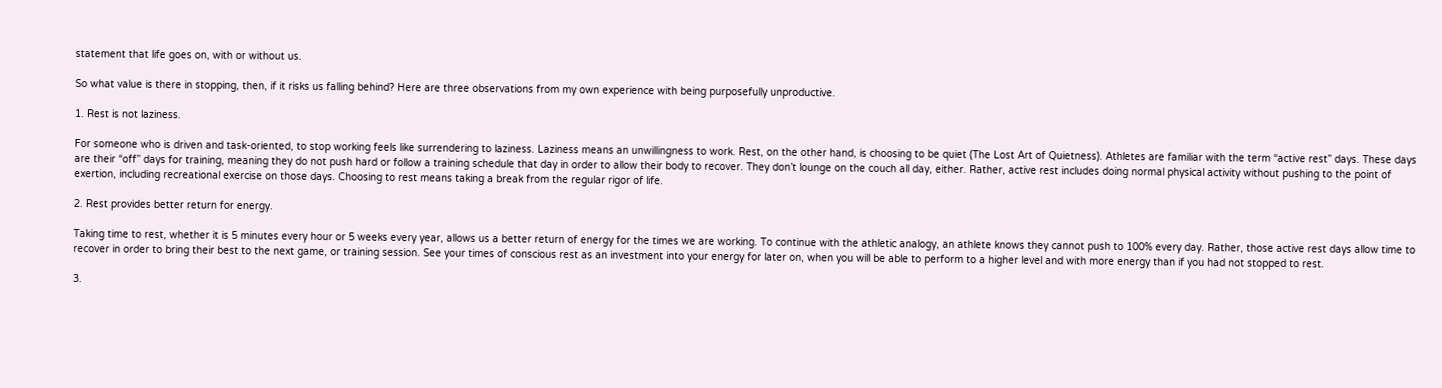statement that life goes on, with or without us.

So what value is there in stopping, then, if it risks us falling behind? Here are three observations from my own experience with being purposefully unproductive.

1. Rest is not laziness.

For someone who is driven and task-oriented, to stop working feels like surrendering to laziness. Laziness means an unwillingness to work. Rest, on the other hand, is choosing to be quiet (The Lost Art of Quietness). Athletes are familiar with the term “active rest” days. These days are their “off” days for training, meaning they do not push hard or follow a training schedule that day in order to allow their body to recover. They don’t lounge on the couch all day, either. Rather, active rest includes doing normal physical activity without pushing to the point of exertion, including recreational exercise on those days. Choosing to rest means taking a break from the regular rigor of life.

2. Rest provides better return for energy.

Taking time to rest, whether it is 5 minutes every hour or 5 weeks every year, allows us a better return of energy for the times we are working. To continue with the athletic analogy, an athlete knows they cannot push to 100% every day. Rather, those active rest days allow time to recover in order to bring their best to the next game, or training session. See your times of conscious rest as an investment into your energy for later on, when you will be able to perform to a higher level and with more energy than if you had not stopped to rest.

3.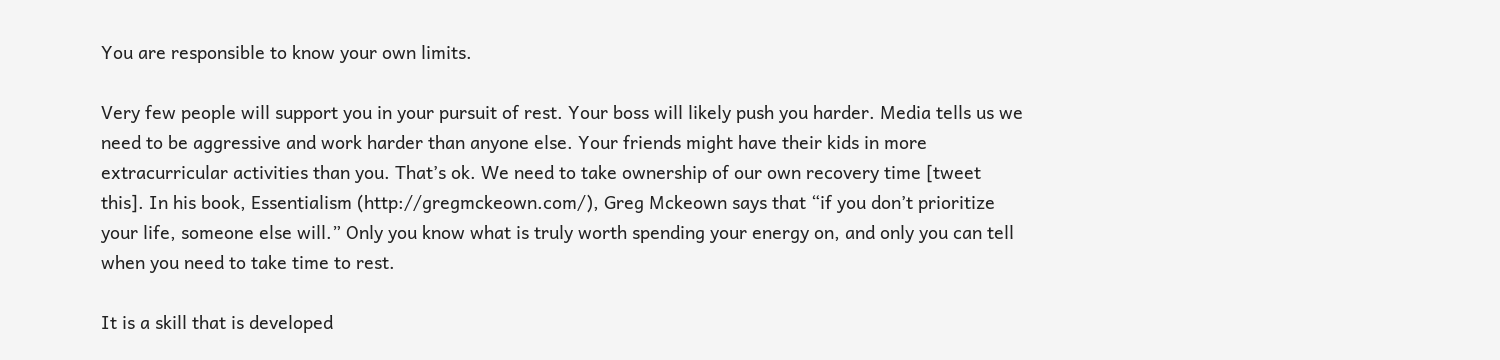You are responsible to know your own limits.

Very few people will support you in your pursuit of rest. Your boss will likely push you harder. Media tells us we need to be aggressive and work harder than anyone else. Your friends might have their kids in more extracurricular activities than you. That’s ok. We need to take ownership of our own recovery time [tweet this]. In his book, Essentialism (http://gregmckeown.com/), Greg Mckeown says that “if you don’t prioritize your life, someone else will.” Only you know what is truly worth spending your energy on, and only you can tell when you need to take time to rest.

It is a skill that is developed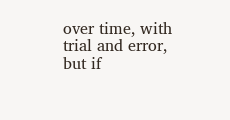over time, with trial and error, but if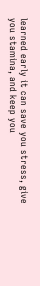learned early it can save you stress, give you stamina, and keep you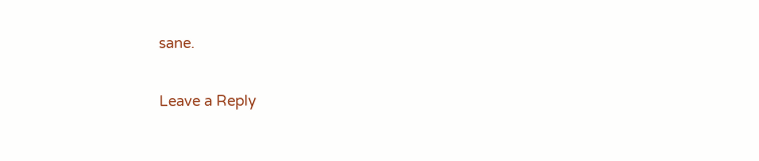sane.

Leave a Reply